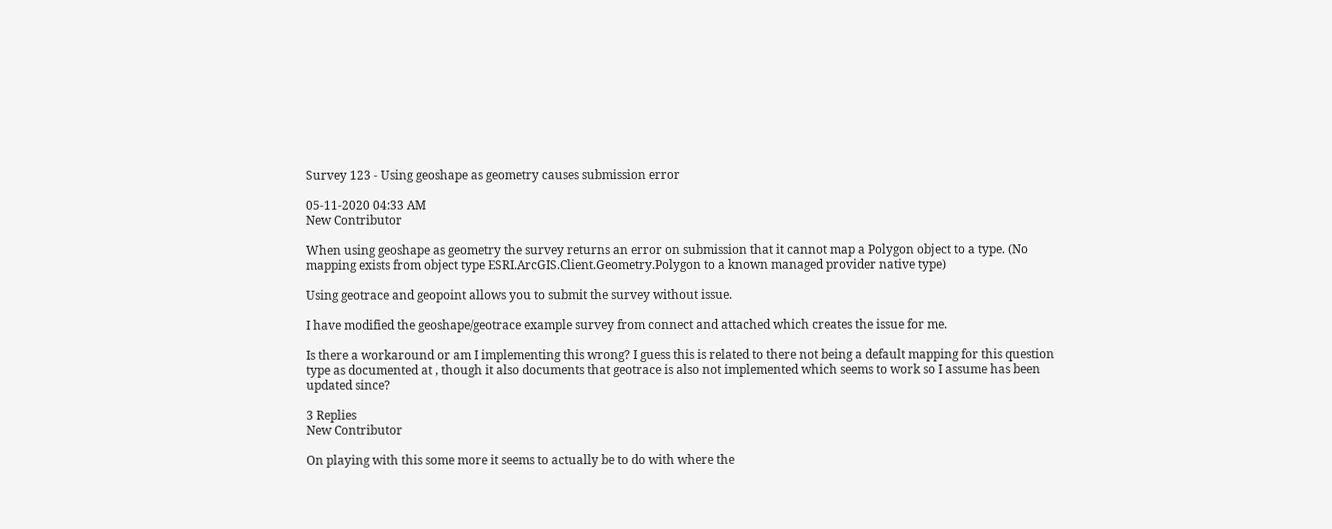Survey 123 - Using geoshape as geometry causes submission error

05-11-2020 04:33 AM
New Contributor

When using geoshape as geometry the survey returns an error on submission that it cannot map a Polygon object to a type. (No mapping exists from object type ESRI.ArcGIS.Client.Geometry.Polygon to a known managed provider native type)

Using geotrace and geopoint allows you to submit the survey without issue.

I have modified the geoshape/geotrace example survey from connect and attached which creates the issue for me.

Is there a workaround or am I implementing this wrong? I guess this is related to there not being a default mapping for this question type as documented at , though it also documents that geotrace is also not implemented which seems to work so I assume has been updated since?

3 Replies
New Contributor

On playing with this some more it seems to actually be to do with where the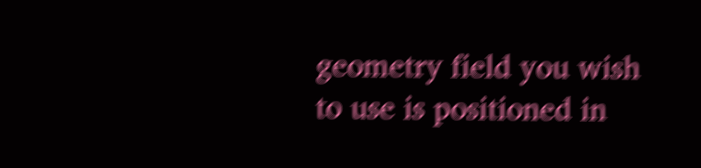geometry field you wish to use is positioned in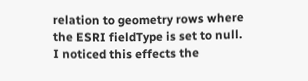relation to geometry rows where the ESRI fieldType is set to null. I noticed this effects the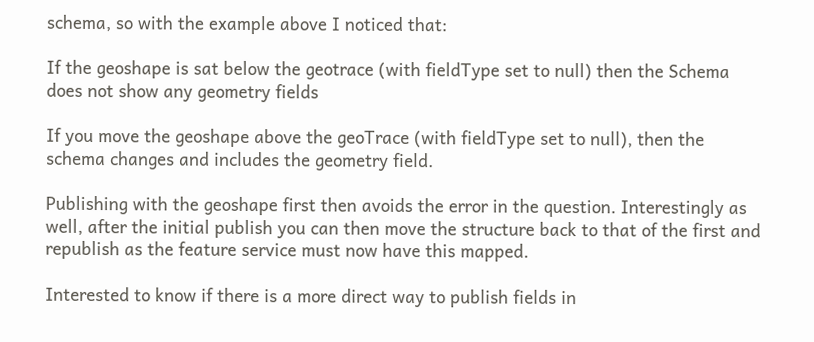schema, so with the example above I noticed that:

If the geoshape is sat below the geotrace (with fieldType set to null) then the Schema does not show any geometry fields

If you move the geoshape above the geoTrace (with fieldType set to null), then the schema changes and includes the geometry field.

Publishing with the geoshape first then avoids the error in the question. Interestingly as well, after the initial publish you can then move the structure back to that of the first and republish as the feature service must now have this mapped.

Interested to know if there is a more direct way to publish fields in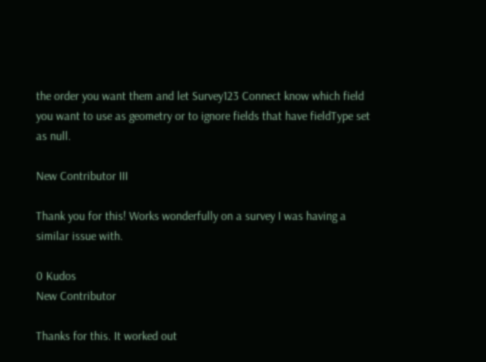the order you want them and let Survey123 Connect know which field you want to use as geometry or to ignore fields that have fieldType set as null.

New Contributor III

Thank you for this! Works wonderfully on a survey I was having a similar issue with.

0 Kudos
New Contributor

Thanks for this. It worked out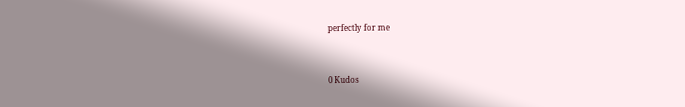perfectly for me


0 Kudos